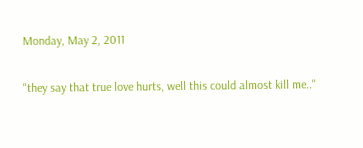Monday, May 2, 2011

"they say that true love hurts, well this could almost kill me.."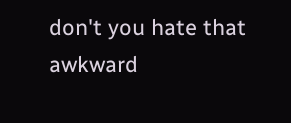don't you hate that awkward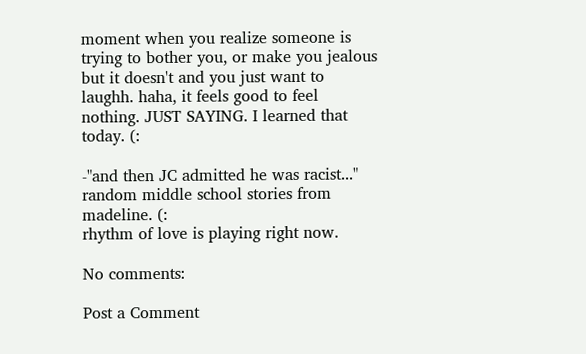moment when you realize someone is trying to bother you, or make you jealous but it doesn't and you just want to laughh. haha, it feels good to feel nothing. JUST SAYING. I learned that today. (:

-"and then JC admitted he was racist..." random middle school stories from madeline. (:
rhythm of love is playing right now.

No comments:

Post a Comment